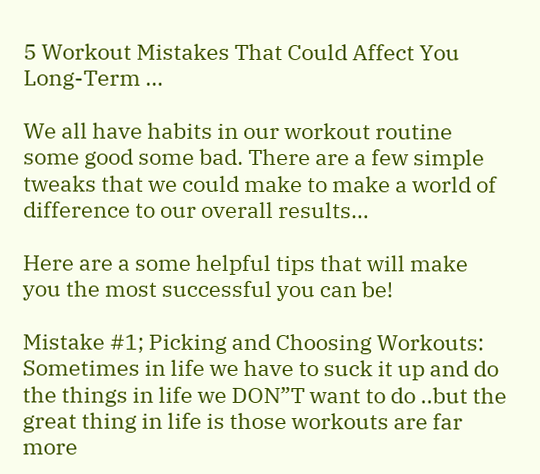5 Workout Mistakes That Could Affect You Long-Term …

We all have habits in our workout routine some good some bad. There are a few simple tweaks that we could make to make a world of difference to our overall results…

Here are a some helpful tips that will make you the most successful you can be!

Mistake #1; Picking and Choosing Workouts:
Sometimes in life we have to suck it up and do the things in life we DON”T want to do ..but the great thing in life is those workouts are far more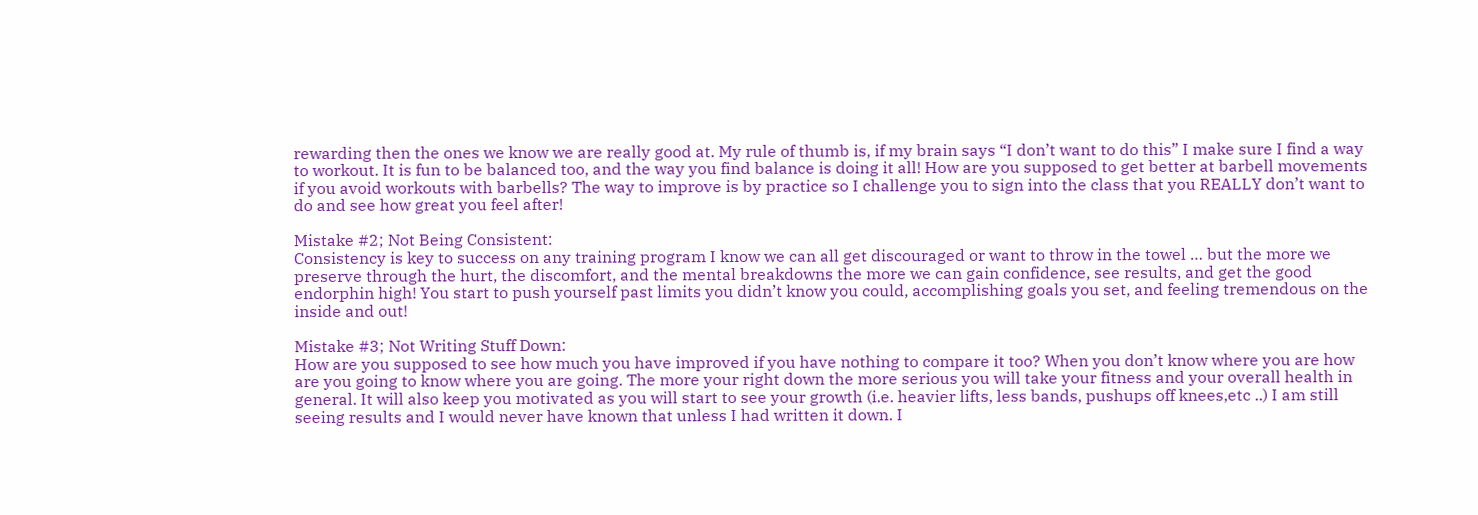rewarding then the ones we know we are really good at. My rule of thumb is, if my brain says “I don’t want to do this” I make sure I find a way to workout. It is fun to be balanced too, and the way you find balance is doing it all! How are you supposed to get better at barbell movements if you avoid workouts with barbells? The way to improve is by practice so I challenge you to sign into the class that you REALLY don’t want to do and see how great you feel after!

Mistake #2; Not Being Consistent:
Consistency is key to success on any training program I know we can all get discouraged or want to throw in the towel … but the more we preserve through the hurt, the discomfort, and the mental breakdowns the more we can gain confidence, see results, and get the good endorphin high! You start to push yourself past limits you didn’t know you could, accomplishing goals you set, and feeling tremendous on the inside and out!

Mistake #3; Not Writing Stuff Down:
How are you supposed to see how much you have improved if you have nothing to compare it too? When you don’t know where you are how are you going to know where you are going. The more your right down the more serious you will take your fitness and your overall health in general. It will also keep you motivated as you will start to see your growth (i.e. heavier lifts, less bands, pushups off knees,etc ..) I am still seeing results and I would never have known that unless I had written it down. I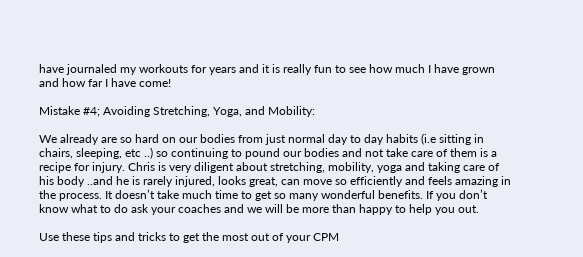have journaled my workouts for years and it is really fun to see how much I have grown and how far I have come!

Mistake #4; Avoiding Stretching, Yoga, and Mobility:

We already are so hard on our bodies from just normal day to day habits (i.e sitting in chairs, sleeping, etc ..) so continuing to pound our bodies and not take care of them is a recipe for injury. Chris is very diligent about stretching, mobility, yoga and taking care of his body ..and he is rarely injured, looks great, can move so efficiently and feels amazing in the process. It doesn’t take much time to get so many wonderful benefits. If you don’t know what to do ask your coaches and we will be more than happy to help you out.

Use these tips and tricks to get the most out of your CPM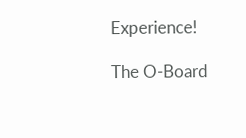Experience!

The O-Board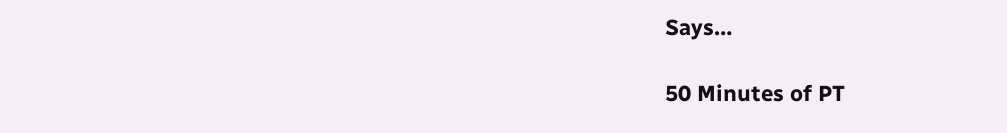Says…

50 Minutes of PT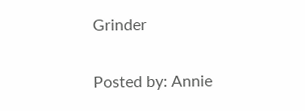Grinder

Posted by: Annie